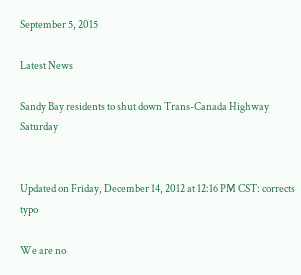September 5, 2015

Latest News

Sandy Bay residents to shut down Trans-Canada Highway Saturday


Updated on Friday, December 14, 2012 at 12:16 PM CST: corrects typo

We are no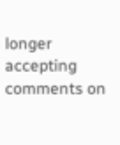longer accepting comments on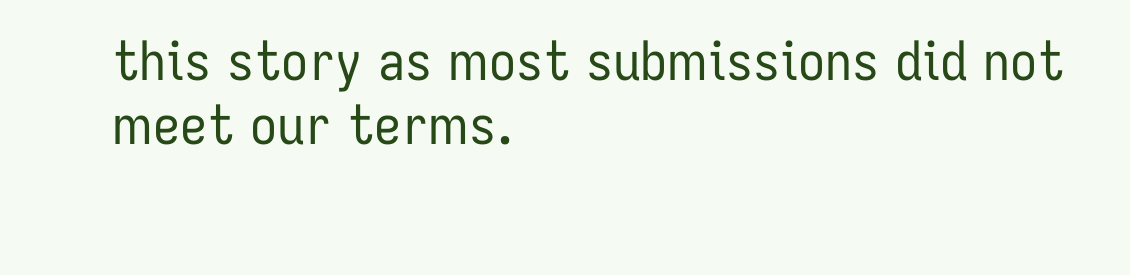this story as most submissions did not meet our terms.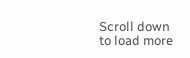Scroll down to load more